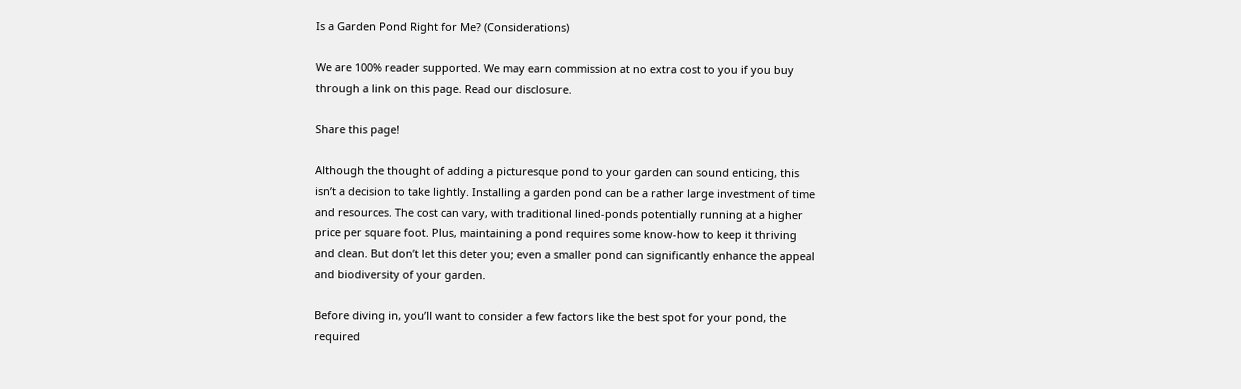Is a Garden Pond Right for Me? (Considerations)

We are 100% reader supported. We may earn commission at no extra cost to you if you buy through a link on this page. Read our disclosure.

Share this page!

Although the thought of adding a picturesque pond to your garden can sound enticing, this isn’t a decision to take lightly. Installing a garden pond can be a rather large investment of time and resources. The cost can vary, with traditional lined-ponds potentially running at a higher price per square foot. Plus, maintaining a pond requires some know-how to keep it thriving and clean. But don’t let this deter you; even a smaller pond can significantly enhance the appeal and biodiversity of your garden.

Before diving in, you’ll want to consider a few factors like the best spot for your pond, the required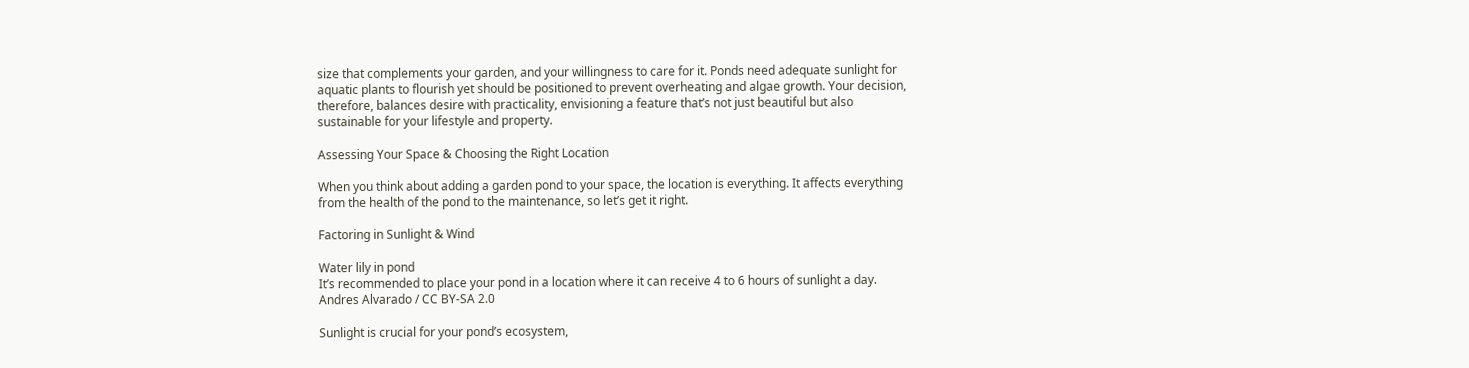size that complements your garden, and your willingness to care for it. Ponds need adequate sunlight for aquatic plants to flourish yet should be positioned to prevent overheating and algae growth. Your decision, therefore, balances desire with practicality, envisioning a feature that’s not just beautiful but also sustainable for your lifestyle and property.

Assessing Your Space & Choosing the Right Location

When you think about adding a garden pond to your space, the location is everything. It affects everything from the health of the pond to the maintenance, so let’s get it right.

Factoring in Sunlight & Wind

Water lily in pond
It’s recommended to place your pond in a location where it can receive 4 to 6 hours of sunlight a day. Andres Alvarado / CC BY-SA 2.0

Sunlight is crucial for your pond’s ecosystem,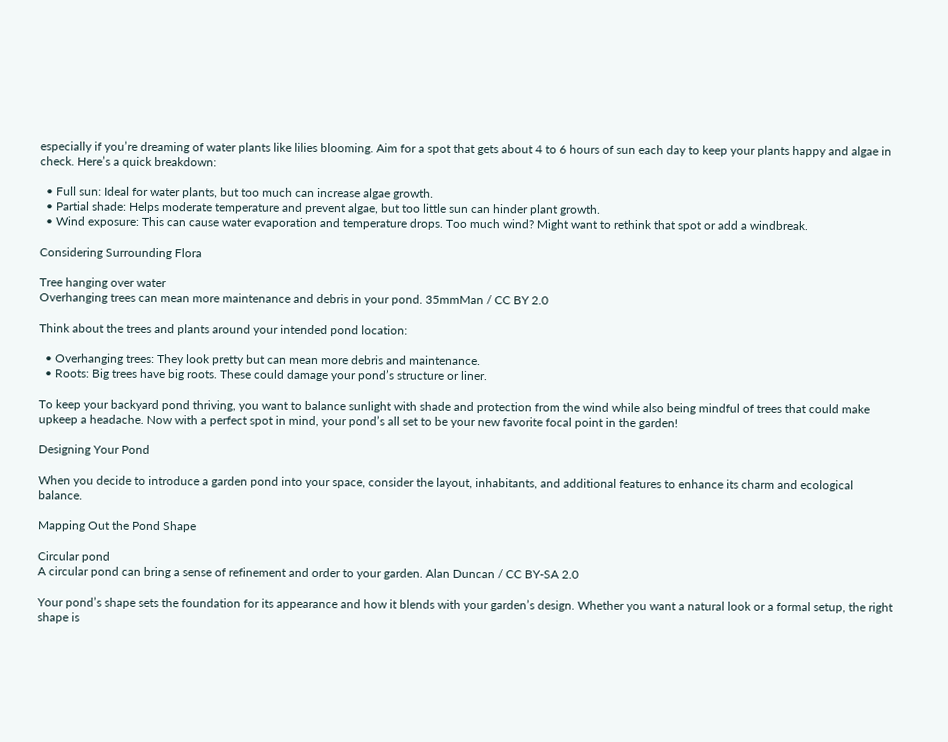especially if you’re dreaming of water plants like lilies blooming. Aim for a spot that gets about 4 to 6 hours of sun each day to keep your plants happy and algae in check. Here’s a quick breakdown:

  • Full sun: Ideal for water plants, but too much can increase algae growth.
  • Partial shade: Helps moderate temperature and prevent algae, but too little sun can hinder plant growth.
  • Wind exposure: This can cause water evaporation and temperature drops. Too much wind? Might want to rethink that spot or add a windbreak.

Considering Surrounding Flora

Tree hanging over water
Overhanging trees can mean more maintenance and debris in your pond. 35mmMan / CC BY 2.0

Think about the trees and plants around your intended pond location:

  • Overhanging trees: They look pretty but can mean more debris and maintenance.
  • Roots: Big trees have big roots. These could damage your pond’s structure or liner.

To keep your backyard pond thriving, you want to balance sunlight with shade and protection from the wind while also being mindful of trees that could make upkeep a headache. Now with a perfect spot in mind, your pond’s all set to be your new favorite focal point in the garden!

Designing Your Pond

When you decide to introduce a garden pond into your space, consider the layout, inhabitants, and additional features to enhance its charm and ecological balance.

Mapping Out the Pond Shape

Circular pond
A circular pond can bring a sense of refinement and order to your garden. Alan Duncan / CC BY-SA 2.0

Your pond’s shape sets the foundation for its appearance and how it blends with your garden’s design. Whether you want a natural look or a formal setup, the right shape is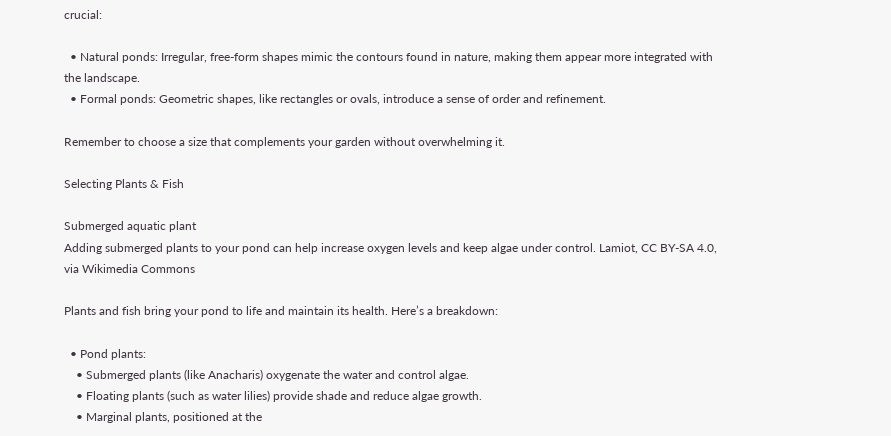crucial:

  • Natural ponds: Irregular, free-form shapes mimic the contours found in nature, making them appear more integrated with the landscape.
  • Formal ponds: Geometric shapes, like rectangles or ovals, introduce a sense of order and refinement.

Remember to choose a size that complements your garden without overwhelming it.

Selecting Plants & Fish

Submerged aquatic plant
Adding submerged plants to your pond can help increase oxygen levels and keep algae under control. Lamiot, CC BY-SA 4.0, via Wikimedia Commons

Plants and fish bring your pond to life and maintain its health. Here’s a breakdown:

  • Pond plants:
    • Submerged plants (like Anacharis) oxygenate the water and control algae.
    • Floating plants (such as water lilies) provide shade and reduce algae growth.
    • Marginal plants, positioned at the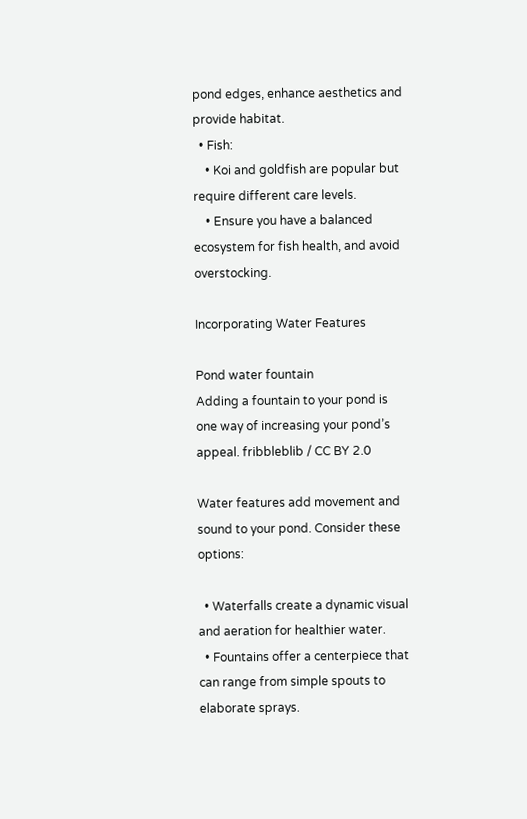pond edges, enhance aesthetics and provide habitat.
  • Fish:
    • Koi and goldfish are popular but require different care levels.
    • Ensure you have a balanced ecosystem for fish health, and avoid overstocking.

Incorporating Water Features

Pond water fountain
Adding a fountain to your pond is one way of increasing your pond’s appeal. fribbleblib / CC BY 2.0

Water features add movement and sound to your pond. Consider these options:

  • Waterfalls create a dynamic visual and aeration for healthier water.
  • Fountains offer a centerpiece that can range from simple spouts to elaborate sprays.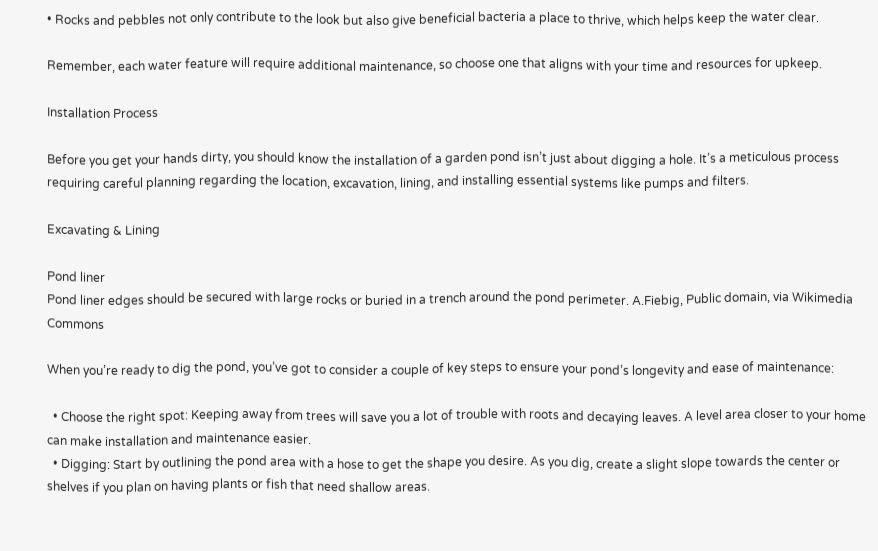• Rocks and pebbles not only contribute to the look but also give beneficial bacteria a place to thrive, which helps keep the water clear.

Remember, each water feature will require additional maintenance, so choose one that aligns with your time and resources for upkeep.

Installation Process

Before you get your hands dirty, you should know the installation of a garden pond isn’t just about digging a hole. It’s a meticulous process requiring careful planning regarding the location, excavation, lining, and installing essential systems like pumps and filters.

Excavating & Lining

Pond liner
Pond liner edges should be secured with large rocks or buried in a trench around the pond perimeter. A.Fiebig, Public domain, via Wikimedia Commons

When you’re ready to dig the pond, you’ve got to consider a couple of key steps to ensure your pond’s longevity and ease of maintenance:

  • Choose the right spot: Keeping away from trees will save you a lot of trouble with roots and decaying leaves. A level area closer to your home can make installation and maintenance easier.
  • Digging: Start by outlining the pond area with a hose to get the shape you desire. As you dig, create a slight slope towards the center or shelves if you plan on having plants or fish that need shallow areas.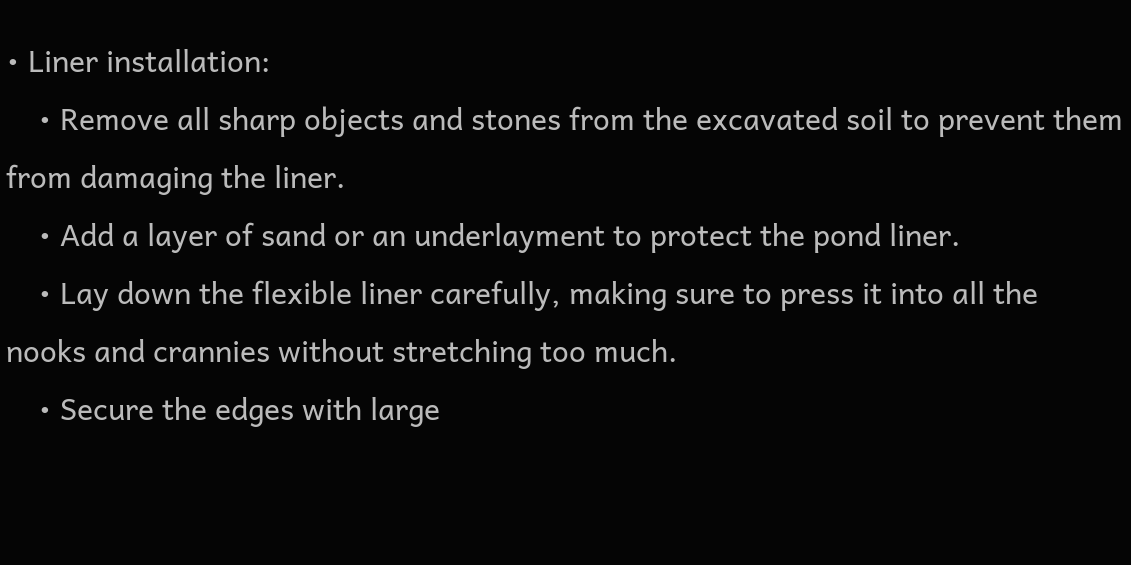• Liner installation:
    • Remove all sharp objects and stones from the excavated soil to prevent them from damaging the liner.
    • Add a layer of sand or an underlayment to protect the pond liner.
    • Lay down the flexible liner carefully, making sure to press it into all the nooks and crannies without stretching too much.
    • Secure the edges with large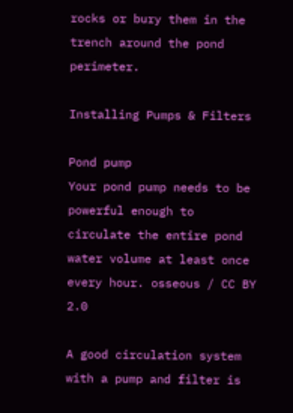rocks or bury them in the trench around the pond perimeter.

Installing Pumps & Filters

Pond pump
Your pond pump needs to be powerful enough to circulate the entire pond water volume at least once every hour. osseous / CC BY 2.0

A good circulation system with a pump and filter is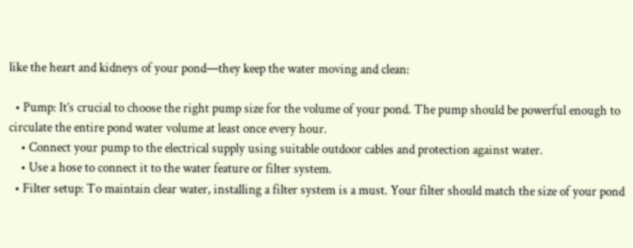like the heart and kidneys of your pond—they keep the water moving and clean:

  • Pump: It’s crucial to choose the right pump size for the volume of your pond. The pump should be powerful enough to circulate the entire pond water volume at least once every hour.
    • Connect your pump to the electrical supply using suitable outdoor cables and protection against water.
    • Use a hose to connect it to the water feature or filter system.
  • Filter setup: To maintain clear water, installing a filter system is a must. Your filter should match the size of your pond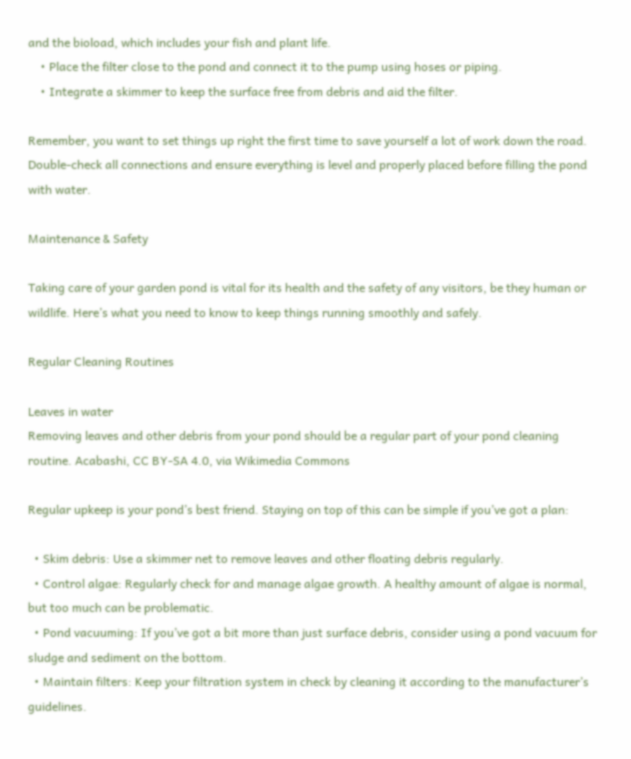and the bioload, which includes your fish and plant life.
    • Place the filter close to the pond and connect it to the pump using hoses or piping.
    • Integrate a skimmer to keep the surface free from debris and aid the filter.

Remember, you want to set things up right the first time to save yourself a lot of work down the road. Double-check all connections and ensure everything is level and properly placed before filling the pond with water.

Maintenance & Safety

Taking care of your garden pond is vital for its health and the safety of any visitors, be they human or wildlife. Here’s what you need to know to keep things running smoothly and safely.

Regular Cleaning Routines

Leaves in water
Removing leaves and other debris from your pond should be a regular part of your pond cleaning routine. Acabashi, CC BY-SA 4.0, via Wikimedia Commons

Regular upkeep is your pond’s best friend. Staying on top of this can be simple if you’ve got a plan:

  • Skim debris: Use a skimmer net to remove leaves and other floating debris regularly.
  • Control algae: Regularly check for and manage algae growth. A healthy amount of algae is normal, but too much can be problematic.
  • Pond vacuuming: If you’ve got a bit more than just surface debris, consider using a pond vacuum for sludge and sediment on the bottom.
  • Maintain filters: Keep your filtration system in check by cleaning it according to the manufacturer’s guidelines.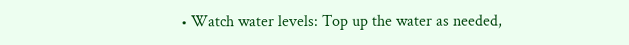• Watch water levels: Top up the water as needed,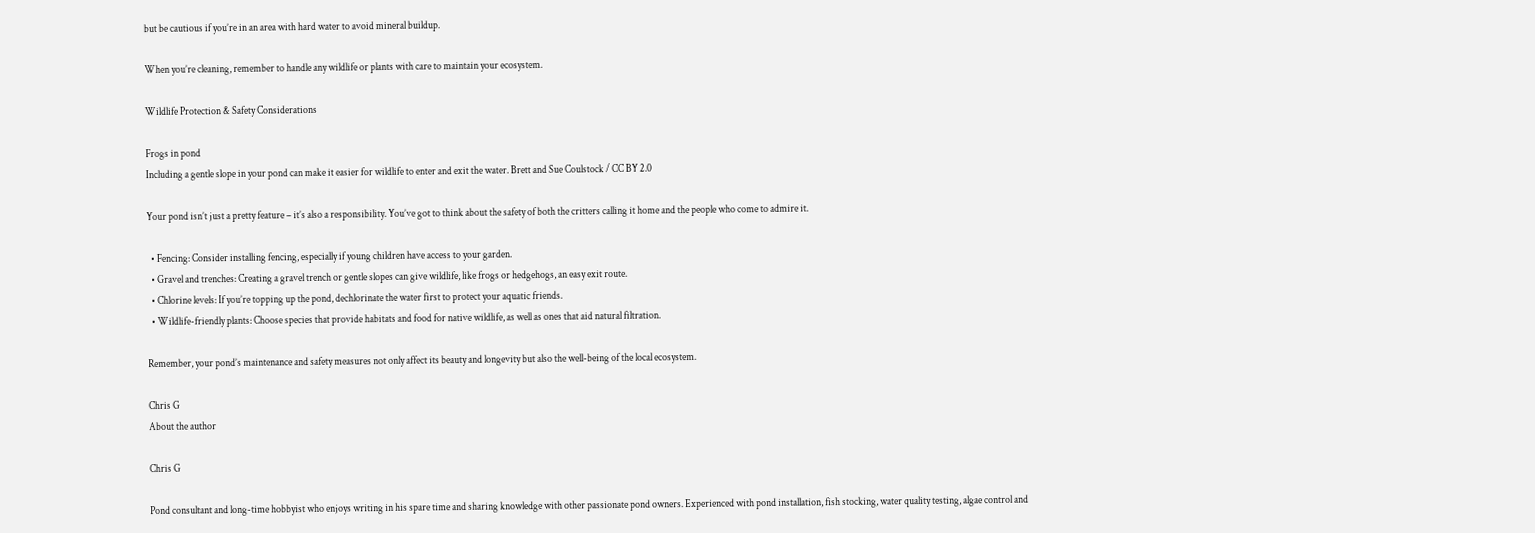but be cautious if you’re in an area with hard water to avoid mineral buildup.

When you’re cleaning, remember to handle any wildlife or plants with care to maintain your ecosystem.

Wildlife Protection & Safety Considerations

Frogs in pond
Including a gentle slope in your pond can make it easier for wildlife to enter and exit the water. Brett and Sue Coulstock / CC BY 2.0

Your pond isn’t just a pretty feature – it’s also a responsibility. You’ve got to think about the safety of both the critters calling it home and the people who come to admire it.

  • Fencing: Consider installing fencing, especially if young children have access to your garden.
  • Gravel and trenches: Creating a gravel trench or gentle slopes can give wildlife, like frogs or hedgehogs, an easy exit route.
  • Chlorine levels: If you’re topping up the pond, dechlorinate the water first to protect your aquatic friends.
  • Wildlife-friendly plants: Choose species that provide habitats and food for native wildlife, as well as ones that aid natural filtration.

Remember, your pond’s maintenance and safety measures not only affect its beauty and longevity but also the well-being of the local ecosystem.

Chris G
About the author

Chris G

Pond consultant and long-time hobbyist who enjoys writing in his spare time and sharing knowledge with other passionate pond owners. Experienced with pond installation, fish stocking, water quality testing, algae control and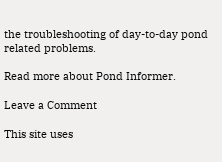the troubleshooting of day-to-day pond related problems.

Read more about Pond Informer.

Leave a Comment

This site uses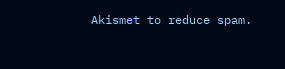Akismet to reduce spam.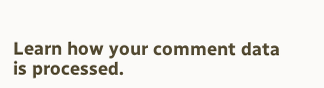Learn how your comment data is processed.